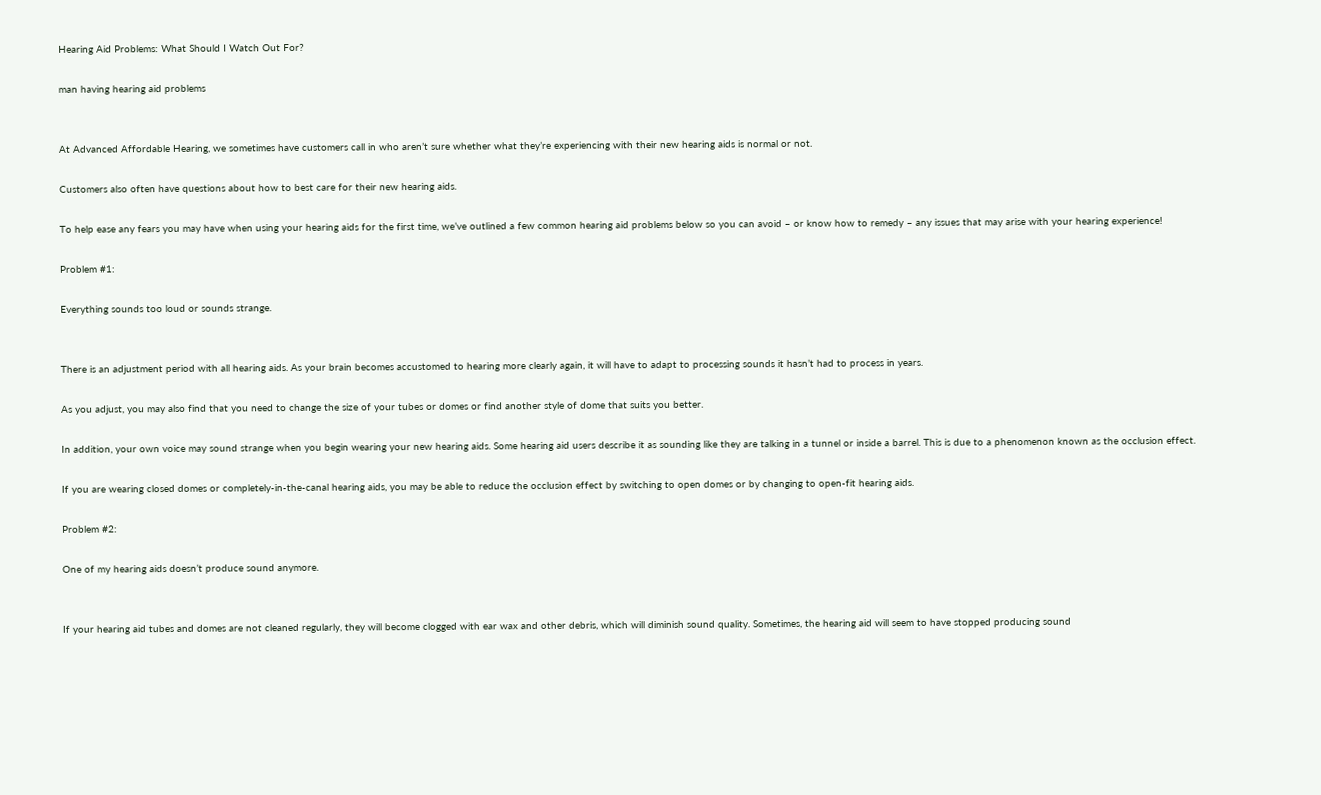Hearing Aid Problems: What Should I Watch Out For?

man having hearing aid problems


At Advanced Affordable Hearing, we sometimes have customers call in who aren’t sure whether what they’re experiencing with their new hearing aids is normal or not.

Customers also often have questions about how to best care for their new hearing aids.

To help ease any fears you may have when using your hearing aids for the first time, we’ve outlined a few common hearing aid problems below so you can avoid – or know how to remedy – any issues that may arise with your hearing experience!

Problem #1:

Everything sounds too loud or sounds strange.


There is an adjustment period with all hearing aids. As your brain becomes accustomed to hearing more clearly again, it will have to adapt to processing sounds it hasn’t had to process in years.

As you adjust, you may also find that you need to change the size of your tubes or domes or find another style of dome that suits you better.

In addition, your own voice may sound strange when you begin wearing your new hearing aids. Some hearing aid users describe it as sounding like they are talking in a tunnel or inside a barrel. This is due to a phenomenon known as the occlusion effect.

If you are wearing closed domes or completely-in-the-canal hearing aids, you may be able to reduce the occlusion effect by switching to open domes or by changing to open-fit hearing aids.

Problem #2:

One of my hearing aids doesn’t produce sound anymore.


If your hearing aid tubes and domes are not cleaned regularly, they will become clogged with ear wax and other debris, which will diminish sound quality. Sometimes, the hearing aid will seem to have stopped producing sound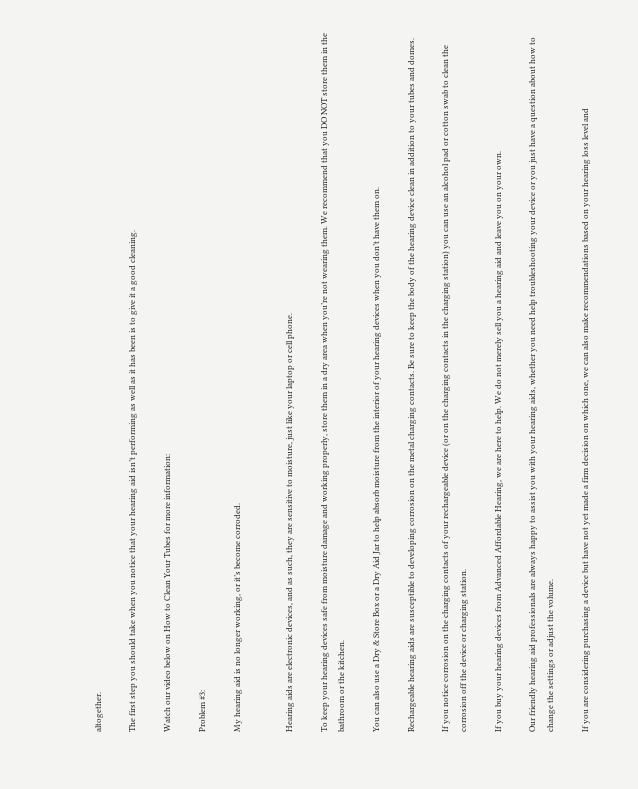altogether.

The first step you should take when you notice that your hearing aid isn’t performing as well as it has been is to give it a good cleaning.

Watch our video below on How to Clean Your Tubes for more information:

Problem #3:

My hearing aid is no longer working, or it’s become corroded.


Hearing aids are electronic devices, and as such, they are sensitive to moisture, just like your laptop or cell phone.

To keep your hearing devices safe from moisture damage and working properly, store them in a dry area when you’re not wearing them. We recommend that you DO NOT store them in the bathroom or the kitchen.

You can also use a Dry & Store Box or a Dry Aid Jar to help absorb moisture from the interior of your hearing devices when you don’t have them on.

Rechargeable hearing aids are susceptible to developing corrosion on the metal charging contacts. Be sure to keep the body of the hearing device clean in addition to your tubes and domes.

If you notice corrosion on the charging contacts of your rechargeable device (or on the charging contacts in the charging station) you can use an alcohol pad or cotton swab to clean the corrosion off the device or charging station.

If you buy your hearing devices from Advanced Affordable Hearing, we are here to help. We do not merely sell you a hearing aid and leave you on your own.

Our friendly hearing aid professionals are always happy to assist you with your hearing aids, whether you need help troubleshooting your device or you just have a question about how to change the settings or adjust the volume.

If you are considering purchasing a device but have not yet made a firm decision on which one, we can also make recommendations based on your hearing loss level and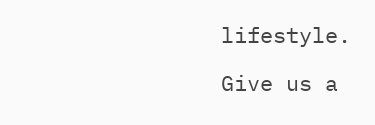lifestyle.

Give us a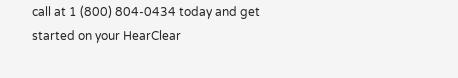call at 1 (800) 804-0434 today and get started on your HearClear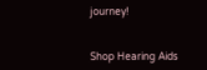journey!


Shop Hearing Aids